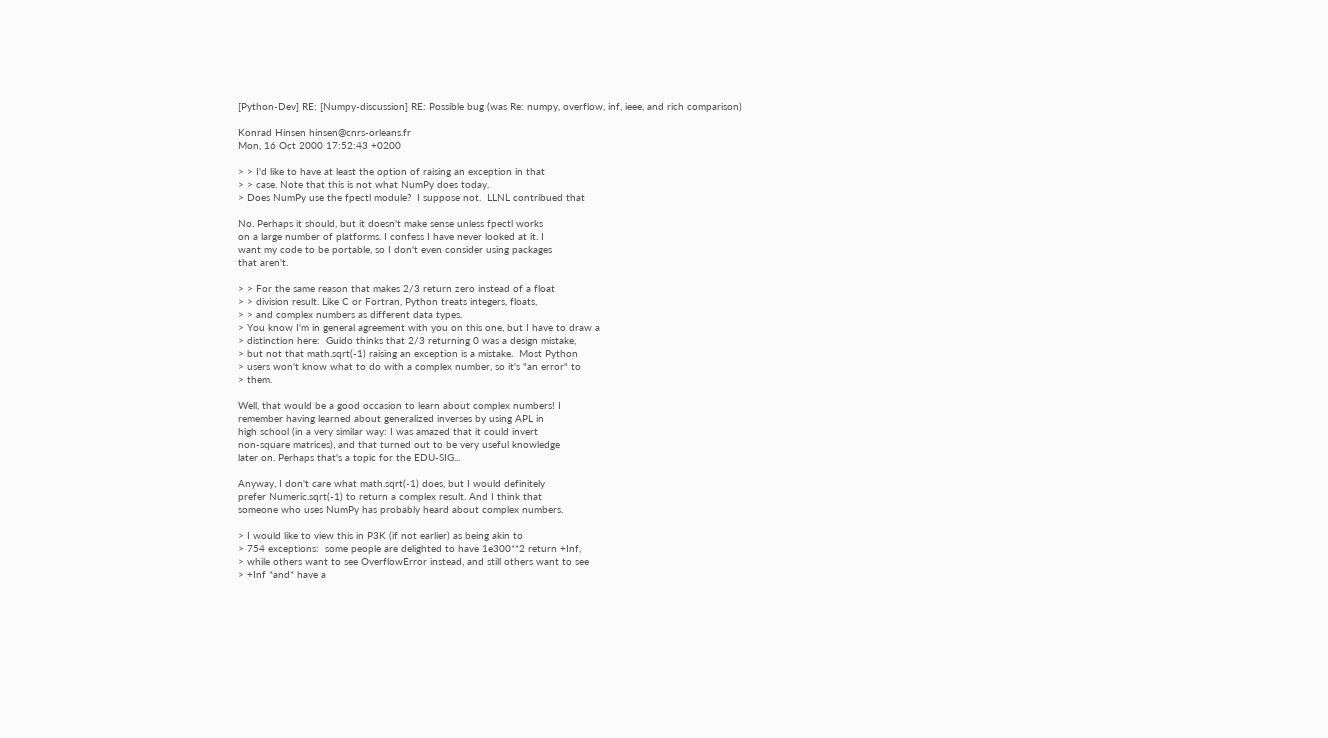[Python-Dev] RE: [Numpy-discussion] RE: Possible bug (was Re: numpy, overflow, inf, ieee, and rich comparison)

Konrad Hinsen hinsen@cnrs-orleans.fr
Mon, 16 Oct 2000 17:52:43 +0200

> > I'd like to have at least the option of raising an exception in that
> > case. Note that this is not what NumPy does today.
> Does NumPy use the fpectl module?  I suppose not.  LLNL contribued that

No. Perhaps it should, but it doesn't make sense unless fpectl works
on a large number of platforms. I confess I have never looked at it. I
want my code to be portable, so I don't even consider using packages
that aren't.

> > For the same reason that makes 2/3 return zero instead of a float
> > division result. Like C or Fortran, Python treats integers, floats,
> > and complex numbers as different data types.
> You know I'm in general agreement with you on this one, but I have to draw a
> distinction here:  Guido thinks that 2/3 returning 0 was a design mistake,
> but not that math.sqrt(-1) raising an exception is a mistake.  Most Python
> users won't know what to do with a complex number, so it's "an error" to
> them.

Well, that would be a good occasion to learn about complex numbers! I
remember having learned about generalized inverses by using APL in
high school (in a very similar way: I was amazed that it could invert
non-square matrices), and that turned out to be very useful knowledge
later on. Perhaps that's a topic for the EDU-SIG...

Anyway, I don't care what math.sqrt(-1) does, but I would definitely
prefer Numeric.sqrt(-1) to return a complex result. And I think that
someone who uses NumPy has probably heard about complex numbers.

> I would like to view this in P3K (if not earlier) as being akin to
> 754 exceptions:  some people are delighted to have 1e300**2 return +Inf,
> while others want to see OverflowError instead, and still others want to see
> +Inf *and* have a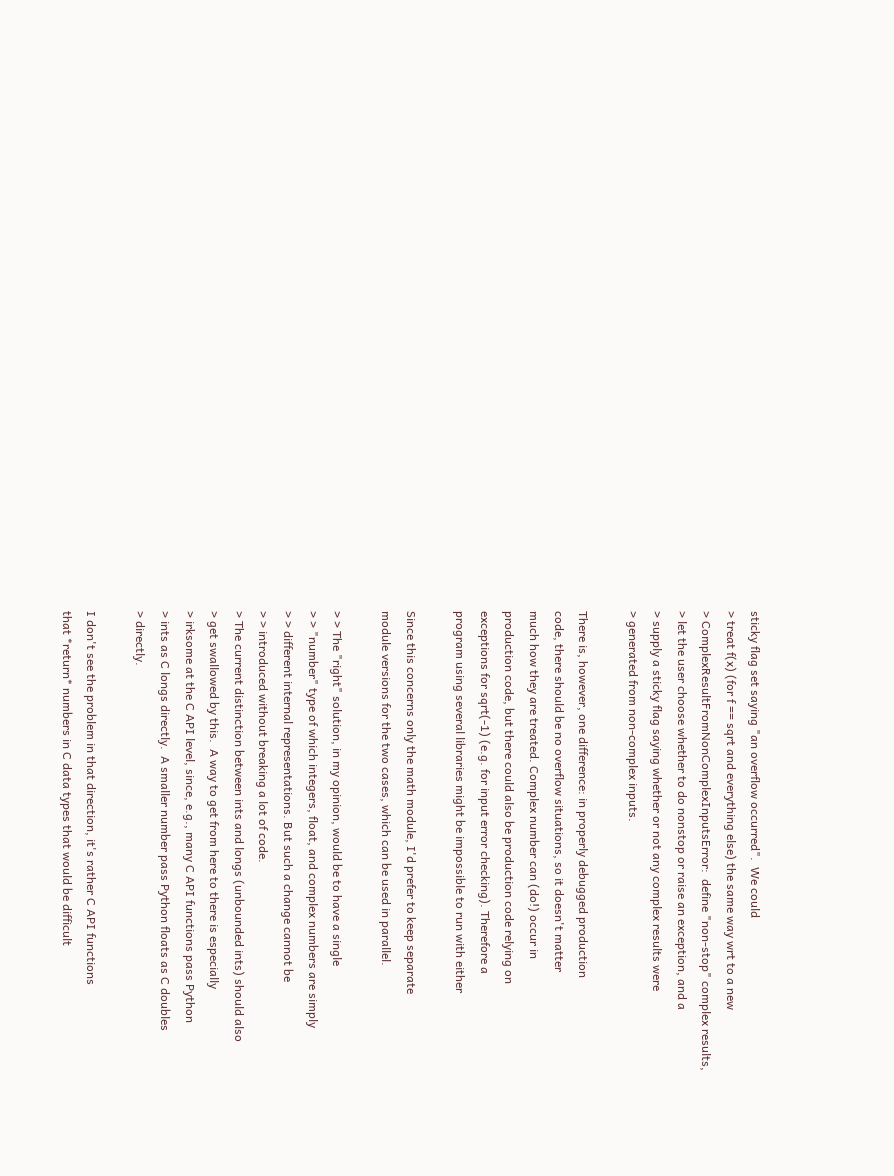sticky flag set saying "an overflow occurred".  We could
> treat f(x) (for f == sqrt and everything else) the same way wrt to a new
> ComplexResultFromNonComplexInputsError:  define "non-stop" complex results,
> let the user choose whether to do nonstop or raise an exception, and a
> supply a sticky flag saying whether or not any complex results were
> generated from non-complex inputs.

There is, however, one difference: in properly debugged production
code, there should be no overflow situations, so it doesn't matter
much how they are treated. Complex number can (do!) occur in
production code, but there could also be production code relying on
exceptions for sqrt(-1) (e.g. for input error checking). Therefore a
program using several libraries might be impossible to run with either

Since this concerns only the math module, I'd prefer to keep separate
module versions for the two cases, which can be used in parallel.

> > The "right" solution, in my opinion, would be to have a single
> > "number" type of which integers, float, and complex numbers are simply
> > different internal representations. But such a change cannot be
> > introduced without breaking a lot of code.
> The current distinction between ints and longs (unbounded ints) should also
> get swallowed by this.  A way to get from here to there is especially
> irksome at the C API level, since, e.g., many C API functions pass Python
> ints as C longs directly.  A smaller number pass Python floats as C doubles
> directly.

I don't see the problem in that direction, it's rather C API functions
that *return* numbers in C data types that would be difficult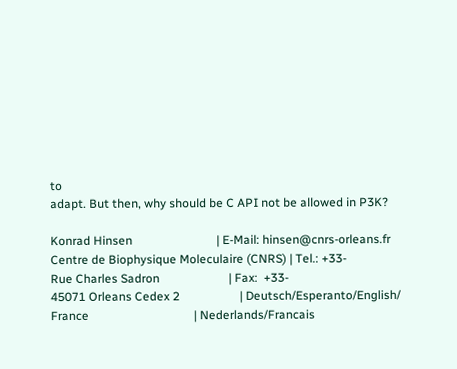to
adapt. But then, why should be C API not be allowed in P3K?

Konrad Hinsen                            | E-Mail: hinsen@cnrs-orleans.fr
Centre de Biophysique Moleculaire (CNRS) | Tel.: +33-
Rue Charles Sadron                       | Fax:  +33-
45071 Orleans Cedex 2                    | Deutsch/Esperanto/English/
France                                   | Nederlands/Francais